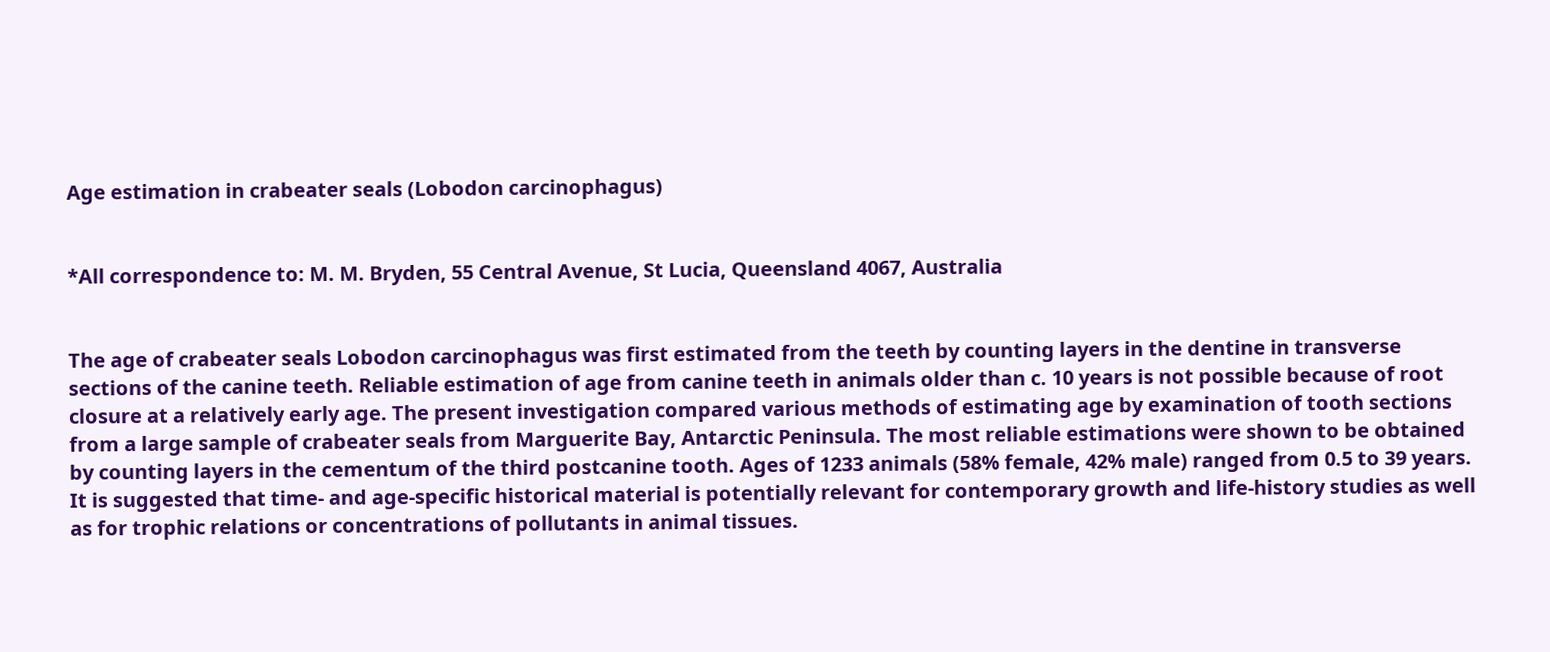Age estimation in crabeater seals (Lobodon carcinophagus)


*All correspondence to: M. M. Bryden, 55 Central Avenue, St Lucia, Queensland 4067, Australia


The age of crabeater seals Lobodon carcinophagus was first estimated from the teeth by counting layers in the dentine in transverse sections of the canine teeth. Reliable estimation of age from canine teeth in animals older than c. 10 years is not possible because of root closure at a relatively early age. The present investigation compared various methods of estimating age by examination of tooth sections from a large sample of crabeater seals from Marguerite Bay, Antarctic Peninsula. The most reliable estimations were shown to be obtained by counting layers in the cementum of the third postcanine tooth. Ages of 1233 animals (58% female, 42% male) ranged from 0.5 to 39 years. It is suggested that time- and age-specific historical material is potentially relevant for contemporary growth and life-history studies as well as for trophic relations or concentrations of pollutants in animal tissues.